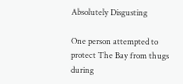Absolutely Disgusting

One person attempted to protect The Bay from thugs during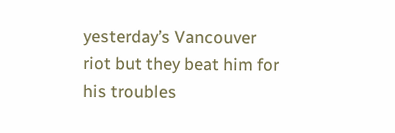yesterday’s Vancouver riot but they beat him for his troubles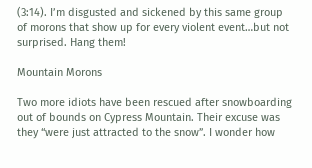(3:14). I’m disgusted and sickened by this same group of morons that show up for every violent event…but not surprised. Hang them!

Mountain Morons

Two more idiots have been rescued after snowboarding out of bounds on Cypress Mountain. Their excuse was they “were just attracted to the snow”. I wonder how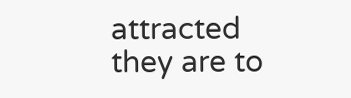attracted they are to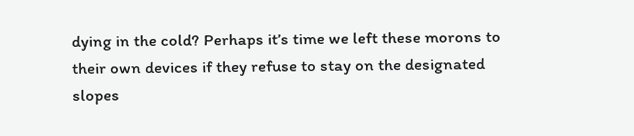dying in the cold? Perhaps it’s time we left these morons to their own devices if they refuse to stay on the designated slopes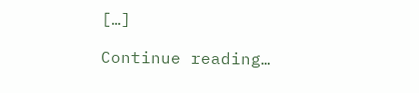[…]

Continue reading…